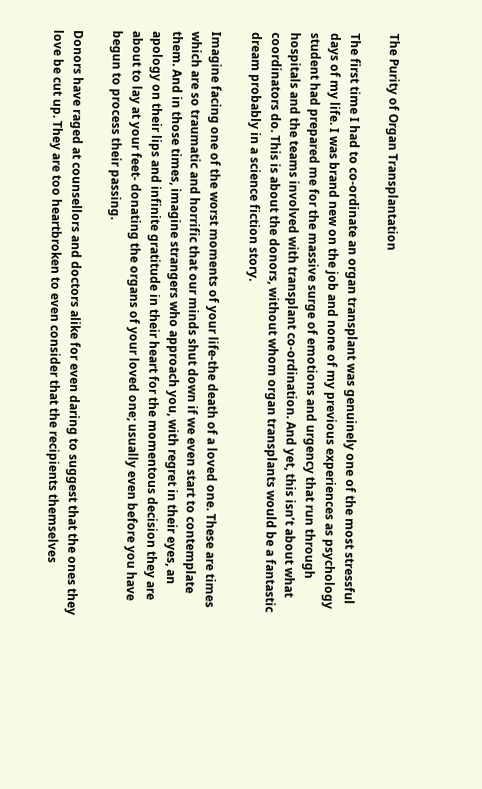The Purity of Organ Transplantation

The first time I had to co-ordinate an organ transplant was genuinely one of the most stressful days of my life. I was brand new on the job and none of my previous experiences as psychology student had prepared me for the massive surge of emotions and urgency that run through hospitals and the teams involved with transplant co-ordination. And yet, this isn’t about what coordinators do. This is about the donors, without whom organ transplants would be a fantastic dream probably in a science fiction story.

Imagine facing one of the worst moments of your life-the death of a loved one. These are times which are so traumatic and horrific that our minds shut down if we even start to contemplate them. And in those times, imagine strangers who approach you, with regret in their eyes, an apology on their lips and infinite gratitude in their heart for the momentous decision they are about to lay at your feet- donating the organs of your loved one; usually even before you have begun to process their passing.

Donors have raged at counsellors and doctors alike for even daring to suggest that the ones they love be cut up. They are too heartbroken to even consider that the recipients themselves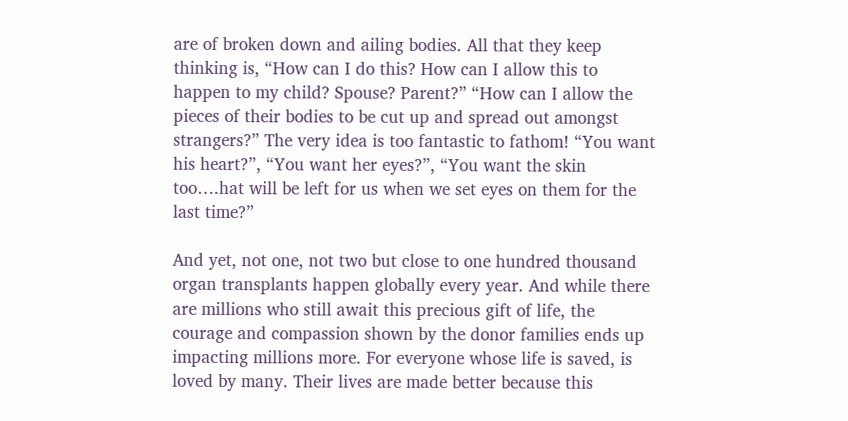are of broken down and ailing bodies. All that they keep thinking is, “How can I do this? How can I allow this to happen to my child? Spouse? Parent?” “How can I allow the pieces of their bodies to be cut up and spread out amongst strangers?” The very idea is too fantastic to fathom! “You want his heart?”, “You want her eyes?”, “You want the skin too….hat will be left for us when we set eyes on them for the last time?”

And yet, not one, not two but close to one hundred thousand organ transplants happen globally every year. And while there are millions who still await this precious gift of life, the courage and compassion shown by the donor families ends up impacting millions more. For everyone whose life is saved, is loved by many. Their lives are made better because this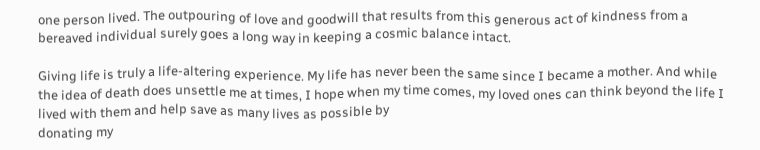one person lived. The outpouring of love and goodwill that results from this generous act of kindness from a bereaved individual surely goes a long way in keeping a cosmic balance intact.

Giving life is truly a life-altering experience. My life has never been the same since I became a mother. And while the idea of death does unsettle me at times, I hope when my time comes, my loved ones can think beyond the life I lived with them and help save as many lives as possible by
donating my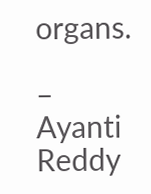organs.

– Ayanti Reddy